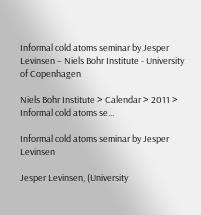Informal cold atoms seminar by Jesper Levinsen – Niels Bohr Institute - University of Copenhagen

Niels Bohr Institute > Calendar > 2011 > Informal cold atoms se...

Informal cold atoms seminar by Jesper Levinsen

Jesper Levinsen, (University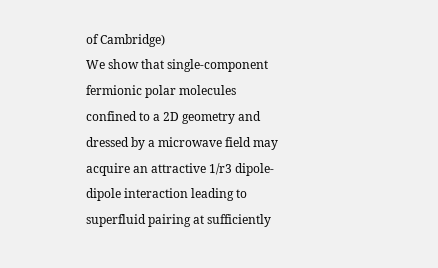of Cambridge)
We show that single-component fermionic polar molecules confined to a 2D geometry and dressed by a microwave field may acquire an attractive 1/r3 dipole-dipole interaction leading to superfluid pairing at sufficiently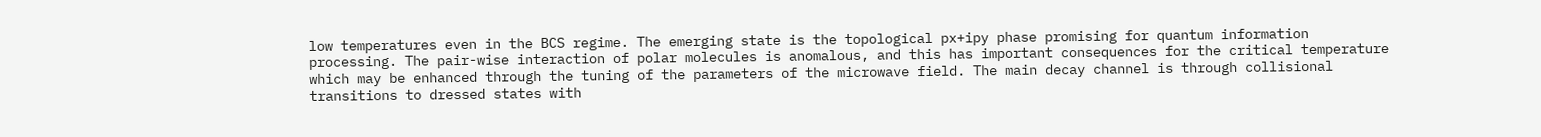low temperatures even in the BCS regime. The emerging state is the topological px+ipy phase promising for quantum information processing. The pair-wise interaction of polar molecules is anomalous, and this has important consequences for the critical temperature which may be enhanced through the tuning of the parameters of the microwave field. The main decay channel is through collisional transitions to dressed states with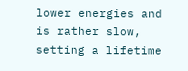lower energies and is rather slow, setting a lifetime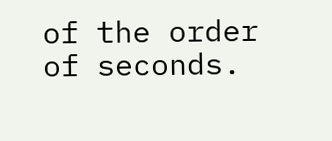of the order of seconds.